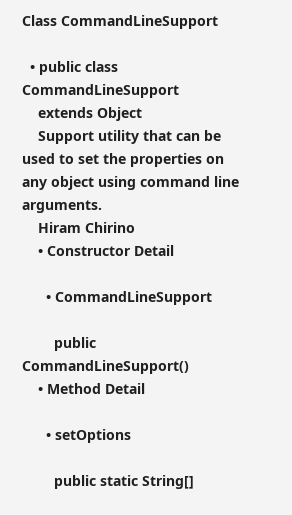Class CommandLineSupport

  • public class CommandLineSupport
    extends Object
    Support utility that can be used to set the properties on any object using command line arguments.
    Hiram Chirino
    • Constructor Detail

      • CommandLineSupport

        public CommandLineSupport()
    • Method Detail

      • setOptions

        public static String[]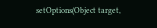setOptions(Object target,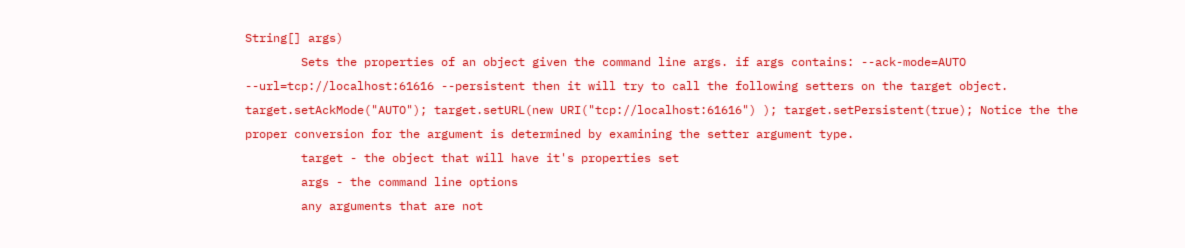String[] args)
        Sets the properties of an object given the command line args. if args contains: --ack-mode=AUTO --url=tcp://localhost:61616 --persistent then it will try to call the following setters on the target object. target.setAckMode("AUTO"); target.setURL(new URI("tcp://localhost:61616") ); target.setPersistent(true); Notice the the proper conversion for the argument is determined by examining the setter argument type.
        target - the object that will have it's properties set
        args - the command line options
        any arguments that are not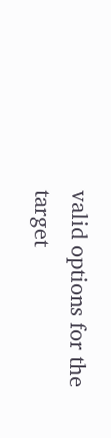valid options for the target